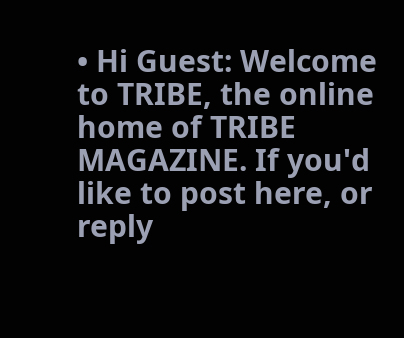• Hi Guest: Welcome to TRIBE, the online home of TRIBE MAGAZINE. If you'd like to post here, or reply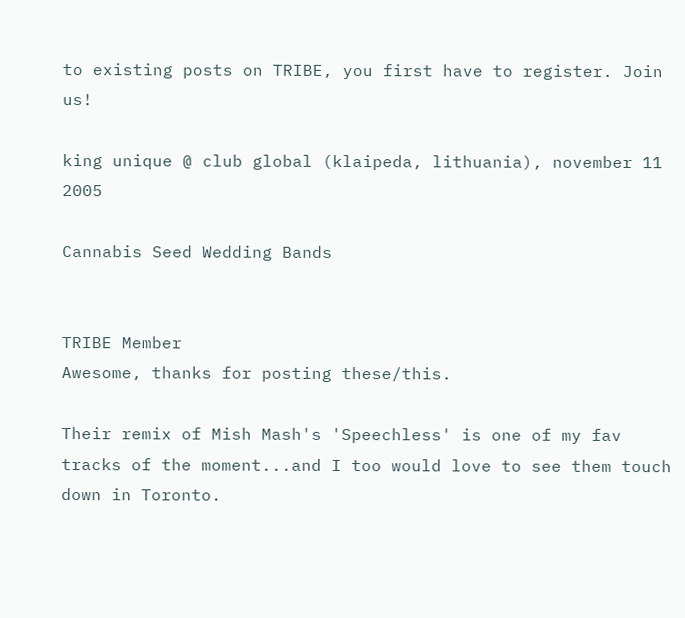to existing posts on TRIBE, you first have to register. Join us!

king unique @ club global (klaipeda, lithuania), november 11 2005

Cannabis Seed Wedding Bands


TRIBE Member
Awesome, thanks for posting these/this.

Their remix of Mish Mash's 'Speechless' is one of my fav tracks of the moment...and I too would love to see them touch down in Toronto.